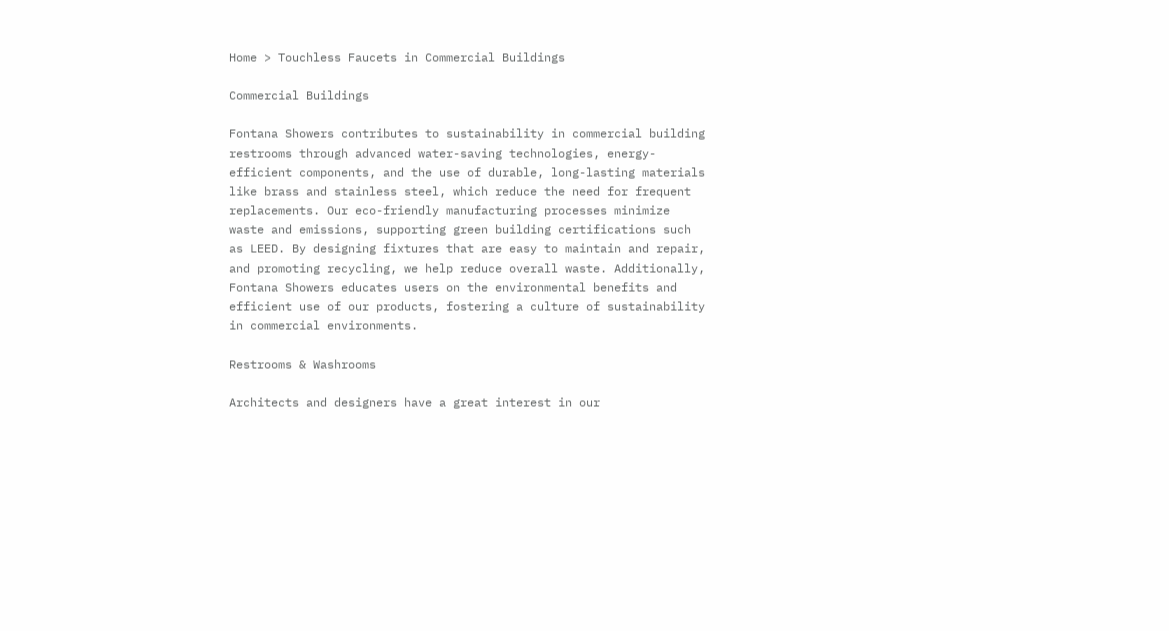Home > Touchless Faucets in Commercial Buildings

Commercial Buildings

Fontana Showers contributes to sustainability in commercial building restrooms through advanced water-saving technologies, energy-efficient components, and the use of durable, long-lasting materials like brass and stainless steel, which reduce the need for frequent replacements. Our eco-friendly manufacturing processes minimize waste and emissions, supporting green building certifications such as LEED. By designing fixtures that are easy to maintain and repair, and promoting recycling, we help reduce overall waste. Additionally, Fontana Showers educates users on the environmental benefits and efficient use of our products, fostering a culture of sustainability in commercial environments.

Restrooms & Washrooms

Architects and designers have a great interest in our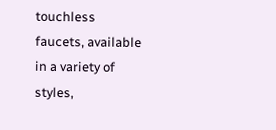touchless faucets, available in a variety of styles,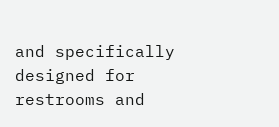and specifically designed for restrooms and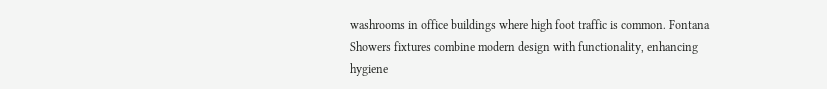washrooms in office buildings where high foot traffic is common. Fontana Showers fixtures combine modern design with functionality, enhancing hygiene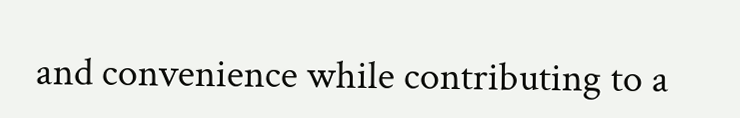and convenience while contributing to a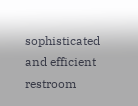sophisticated and efficient restroom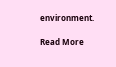environment.

Read More